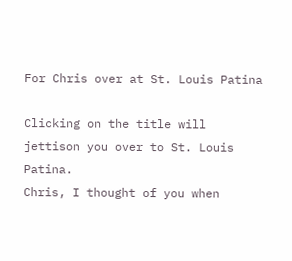For Chris over at St. Louis Patina

Clicking on the title will jettison you over to St. Louis Patina.
Chris, I thought of you when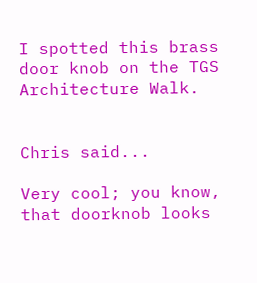I spotted this brass door knob on the TGS Architecture Walk.


Chris said...

Very cool; you know, that doorknob looks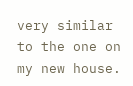very similar to the one on my new house.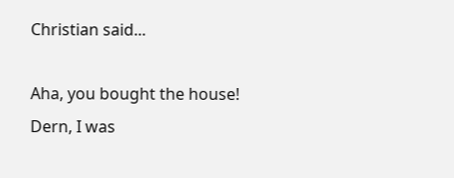Christian said...

Aha, you bought the house!
Dern, I was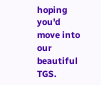hoping you'd move into our beautiful TGS.